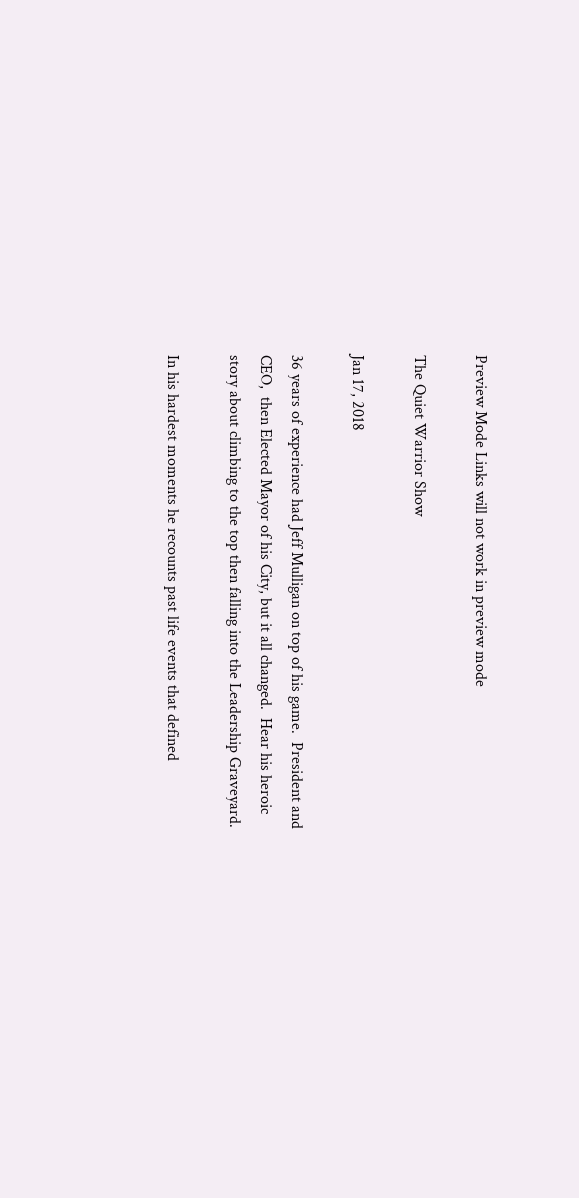Preview Mode Links will not work in preview mode

The Quiet Warrior Show

Jan 17, 2018

36 years of experience had Jeff Mulligan on top of his game.  President and CEO,  then Elected Mayor of his City, but it all changed.  Hear his heroic story about climbing to the top then falling into the Leadership Graveyard.

In his hardest moments he recounts past life events that defined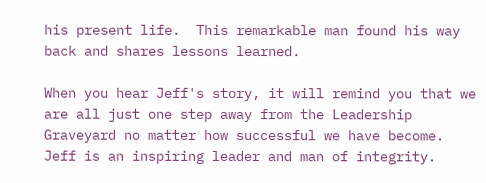his present life.  This remarkable man found his way back and shares lessons learned.

When you hear Jeff's story, it will remind you that we are all just one step away from the Leadership Graveyard no matter how successful we have become.  Jeff is an inspiring leader and man of integrity.